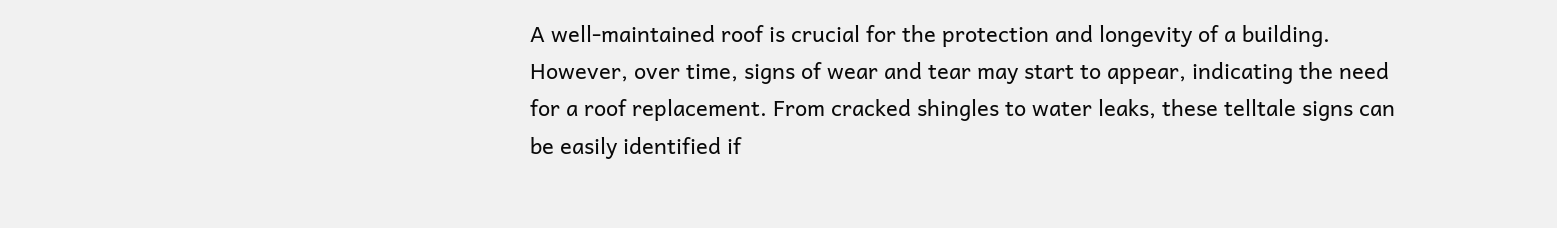A well-maintained roof is crucial for the protection and longevity of a building. However, over time, signs of wear and tear may start to appear, indicating the need for a roof replacement. From cracked shingles to water leaks, these telltale signs can be easily identified if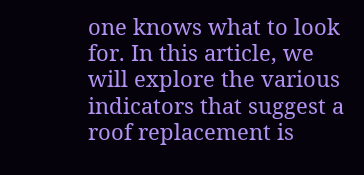one knows what to look for. In this article, we will explore the various indicators that suggest a roof replacement is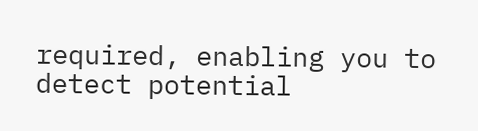required, enabling you to detect potential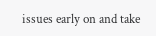issues early on and take